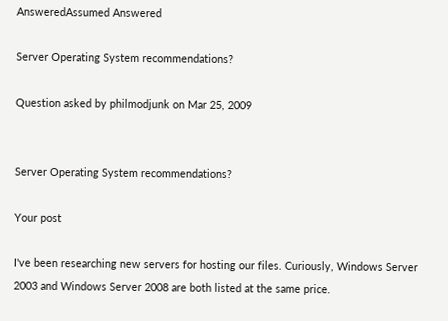AnsweredAssumed Answered

Server Operating System recommendations?

Question asked by philmodjunk on Mar 25, 2009


Server Operating System recommendations?

Your post

I've been researching new servers for hosting our files. Curiously, Windows Server 2003 and Windows Server 2008 are both listed at the same price.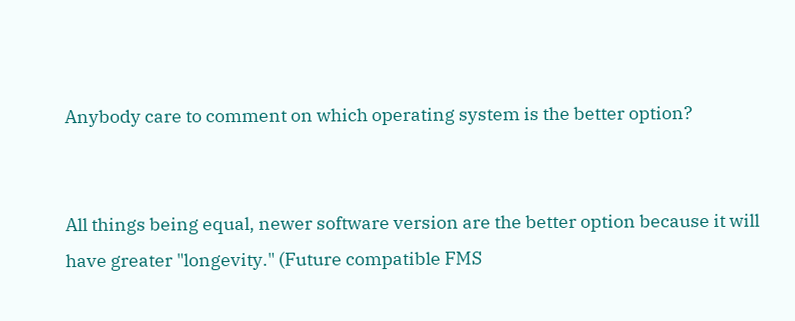Anybody care to comment on which operating system is the better option?


All things being equal, newer software version are the better option because it will have greater "longevity." (Future compatible FMS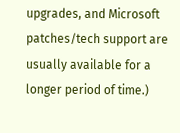upgrades, and Microsoft patches/tech support are usually available for a longer period of time.)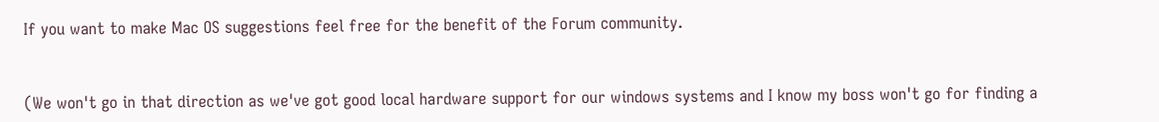If you want to make Mac OS suggestions feel free for the benefit of the Forum community.


(We won't go in that direction as we've got good local hardware support for our windows systems and I know my boss won't go for finding a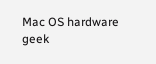Mac OS hardware geek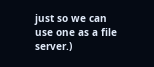just so we can use one as a file server.)